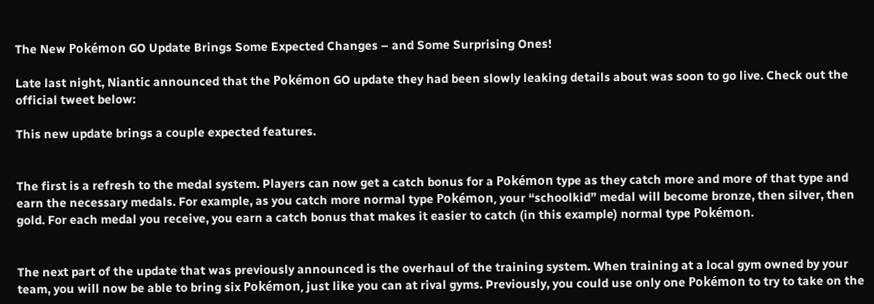The New Pokémon GO Update Brings Some Expected Changes – and Some Surprising Ones!

Late last night, Niantic announced that the Pokémon GO update they had been slowly leaking details about was soon to go live. Check out the official tweet below:

This new update brings a couple expected features.


The first is a refresh to the medal system. Players can now get a catch bonus for a Pokémon type as they catch more and more of that type and earn the necessary medals. For example, as you catch more normal type Pokémon, your “schoolkid” medal will become bronze, then silver, then gold. For each medal you receive, you earn a catch bonus that makes it easier to catch (in this example) normal type Pokémon.


The next part of the update that was previously announced is the overhaul of the training system. When training at a local gym owned by your team, you will now be able to bring six Pokémon, just like you can at rival gyms. Previously, you could use only one Pokémon to try to take on the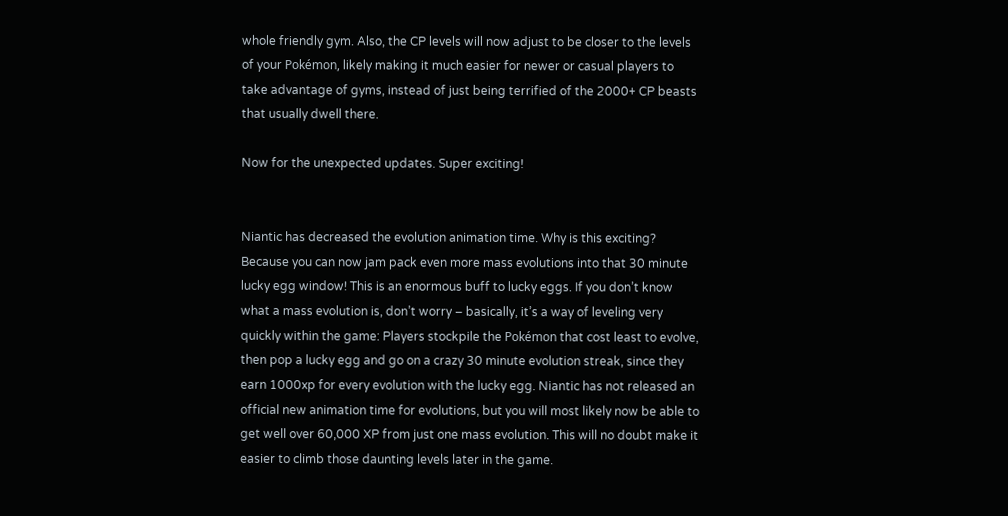whole friendly gym. Also, the CP levels will now adjust to be closer to the levels of your Pokémon, likely making it much easier for newer or casual players to take advantage of gyms, instead of just being terrified of the 2000+ CP beasts that usually dwell there.

Now for the unexpected updates. Super exciting!


Niantic has decreased the evolution animation time. Why is this exciting? Because you can now jam pack even more mass evolutions into that 30 minute lucky egg window! This is an enormous buff to lucky eggs. If you don’t know what a mass evolution is, don’t worry – basically, it’s a way of leveling very quickly within the game: Players stockpile the Pokémon that cost least to evolve, then pop a lucky egg and go on a crazy 30 minute evolution streak, since they earn 1000xp for every evolution with the lucky egg. Niantic has not released an official new animation time for evolutions, but you will most likely now be able to get well over 60,000 XP from just one mass evolution. This will no doubt make it easier to climb those daunting levels later in the game.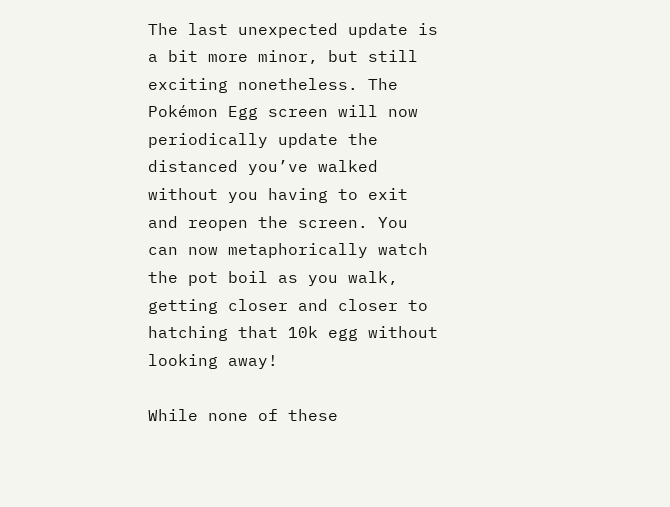The last unexpected update is a bit more minor, but still exciting nonetheless. The Pokémon Egg screen will now periodically update the distanced you’ve walked without you having to exit and reopen the screen. You can now metaphorically watch the pot boil as you walk, getting closer and closer to hatching that 10k egg without looking away!

While none of these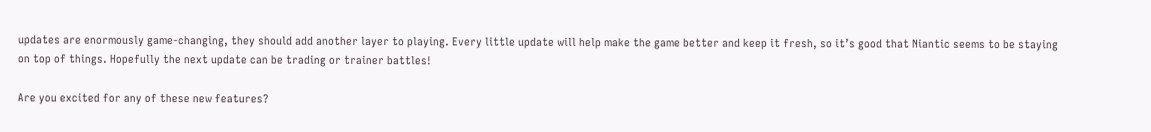updates are enormously game-changing, they should add another layer to playing. Every little update will help make the game better and keep it fresh, so it’s good that Niantic seems to be staying on top of things. Hopefully the next update can be trading or trainer battles!

Are you excited for any of these new features?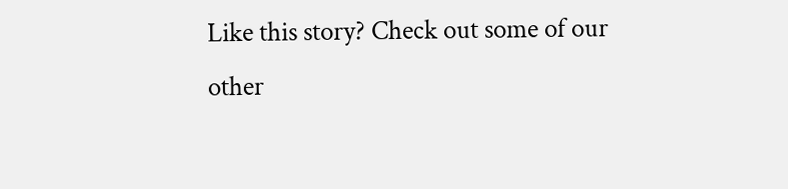Like this story? Check out some of our other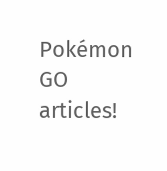Pokémon GO articles!